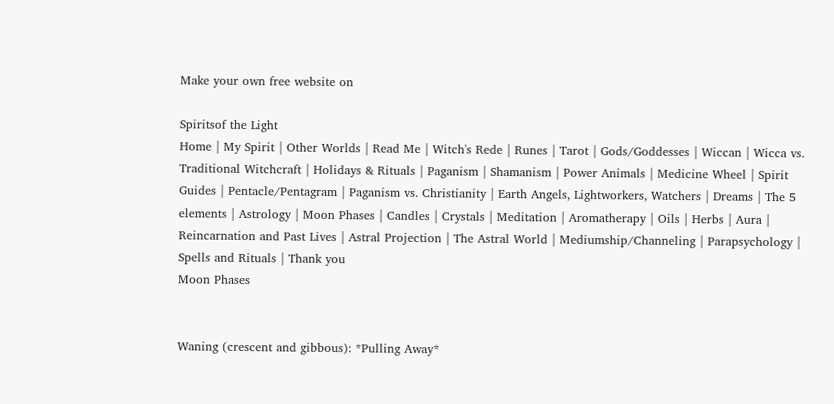Make your own free website on

Spiritsof the Light
Home | My Spirit | Other Worlds | Read Me | Witch's Rede | Runes | Tarot | Gods/Goddesses | Wiccan | Wicca vs. Traditional Witchcraft | Holidays & Rituals | Paganism | Shamanism | Power Animals | Medicine Wheel | Spirit Guides | Pentacle/Pentagram | Paganism vs. Christianity | Earth Angels, Lightworkers, Watchers | Dreams | The 5 elements | Astrology | Moon Phases | Candles | Crystals | Meditation | Aromatherapy | Oils | Herbs | Aura | Reincarnation and Past Lives | Astral Projection | The Astral World | Mediumship/Channeling | Parapsychology | Spells and Rituals | Thank you
Moon Phases


Waning (crescent and gibbous): *Pulling Away*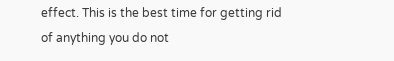effect. This is the best time for getting rid of anything you do not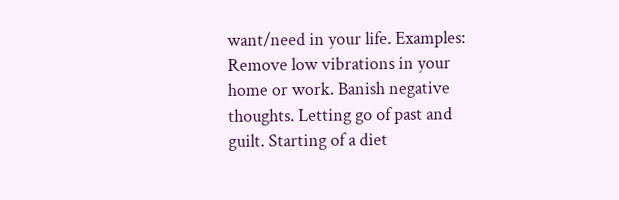want/need in your life. Examples: Remove low vibrations in your home or work. Banish negative thoughts. Letting go of past and guilt. Starting of a diet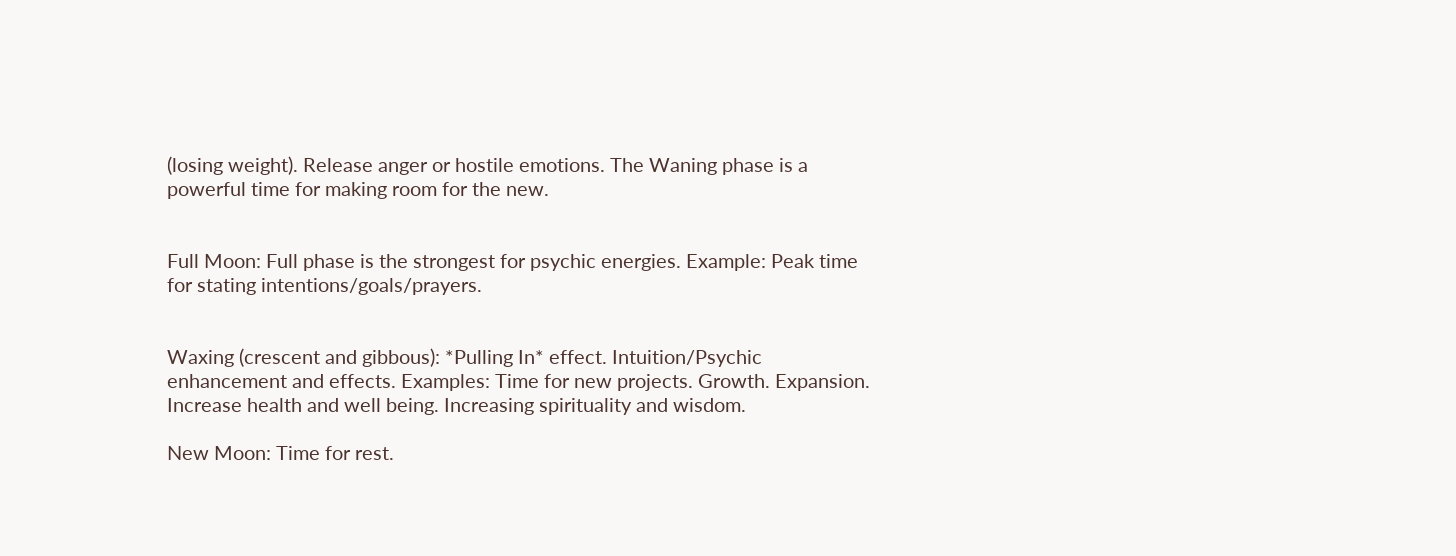(losing weight). Release anger or hostile emotions. The Waning phase is a powerful time for making room for the new.


Full Moon: Full phase is the strongest for psychic energies. Example: Peak time for stating intentions/goals/prayers.


Waxing (crescent and gibbous): *Pulling In* effect. Intuition/Psychic enhancement and effects. Examples: Time for new projects. Growth. Expansion. Increase health and well being. Increasing spirituality and wisdom.

New Moon: Time for rest.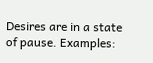Desires are in a state of pause. Examples: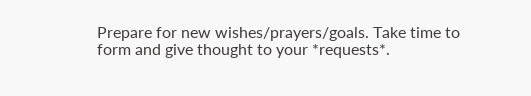Prepare for new wishes/prayers/goals. Take time to form and give thought to your *requests*.